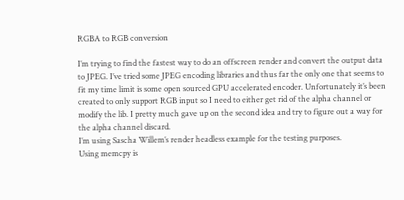RGBA to RGB conversion

I’m trying to find the fastest way to do an offscreen render and convert the output data to JPEG. I’ve tried some JPEG encoding libraries and thus far the only one that seems to fit my time limit is some open sourced GPU accelerated encoder. Unfortunately it’s been created to only support RGB input so I need to either get rid of the alpha channel or modify the lib. I pretty much gave up on the second idea and try to figure out a way for the alpha channel discard.
I’m using Sascha Willem’s render headless example for the testing purposes.
Using memcpy is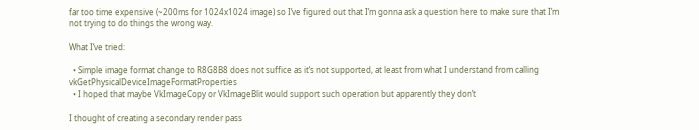far too time expensive (~200ms for 1024x1024 image) so I’ve figured out that I’m gonna ask a question here to make sure that I’m not trying to do things the wrong way.

What I’ve tried:

  • Simple image format change to R8G8B8 does not suffice as it’s not supported, at least from what I understand from calling vkGetPhysicalDeviceImageFormatProperties
  • I hoped that maybe VkImageCopy or VkImageBlit would support such operation but apparently they don’t

I thought of creating a secondary render pass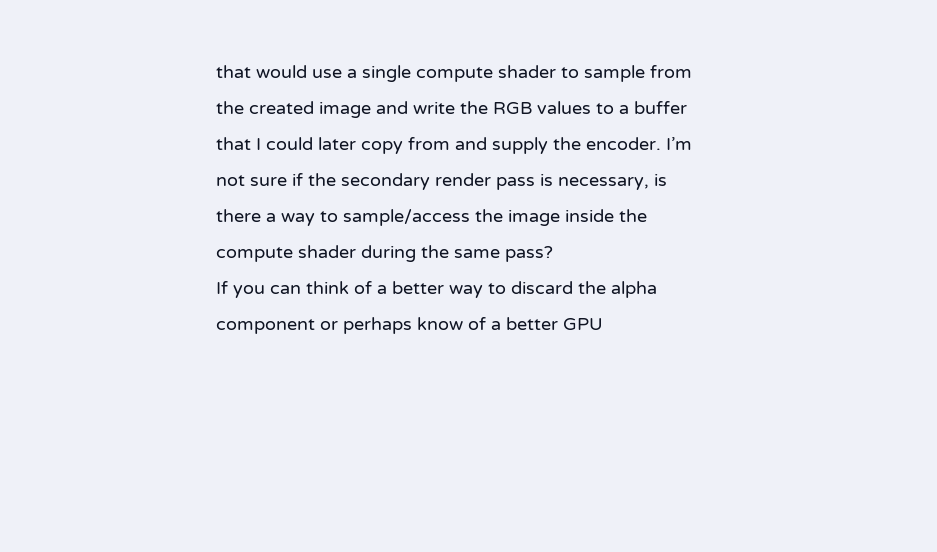that would use a single compute shader to sample from the created image and write the RGB values to a buffer that I could later copy from and supply the encoder. I’m not sure if the secondary render pass is necessary, is there a way to sample/access the image inside the compute shader during the same pass?
If you can think of a better way to discard the alpha component or perhaps know of a better GPU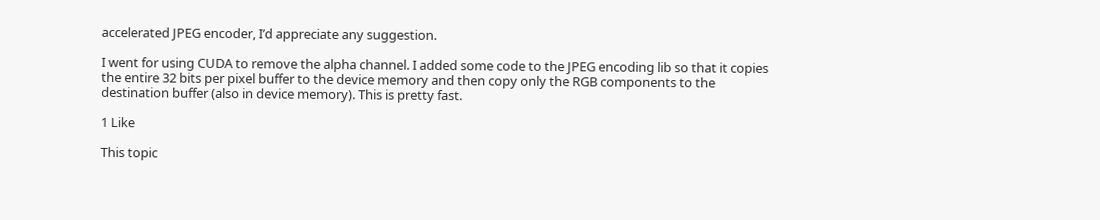accelerated JPEG encoder, I’d appreciate any suggestion.

I went for using CUDA to remove the alpha channel. I added some code to the JPEG encoding lib so that it copies the entire 32 bits per pixel buffer to the device memory and then copy only the RGB components to the destination buffer (also in device memory). This is pretty fast.

1 Like

This topic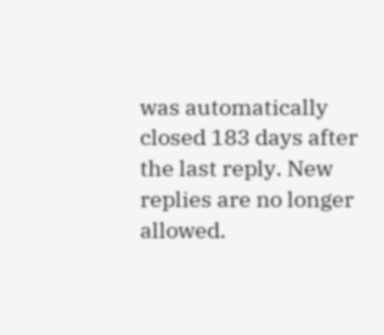was automatically closed 183 days after the last reply. New replies are no longer allowed.